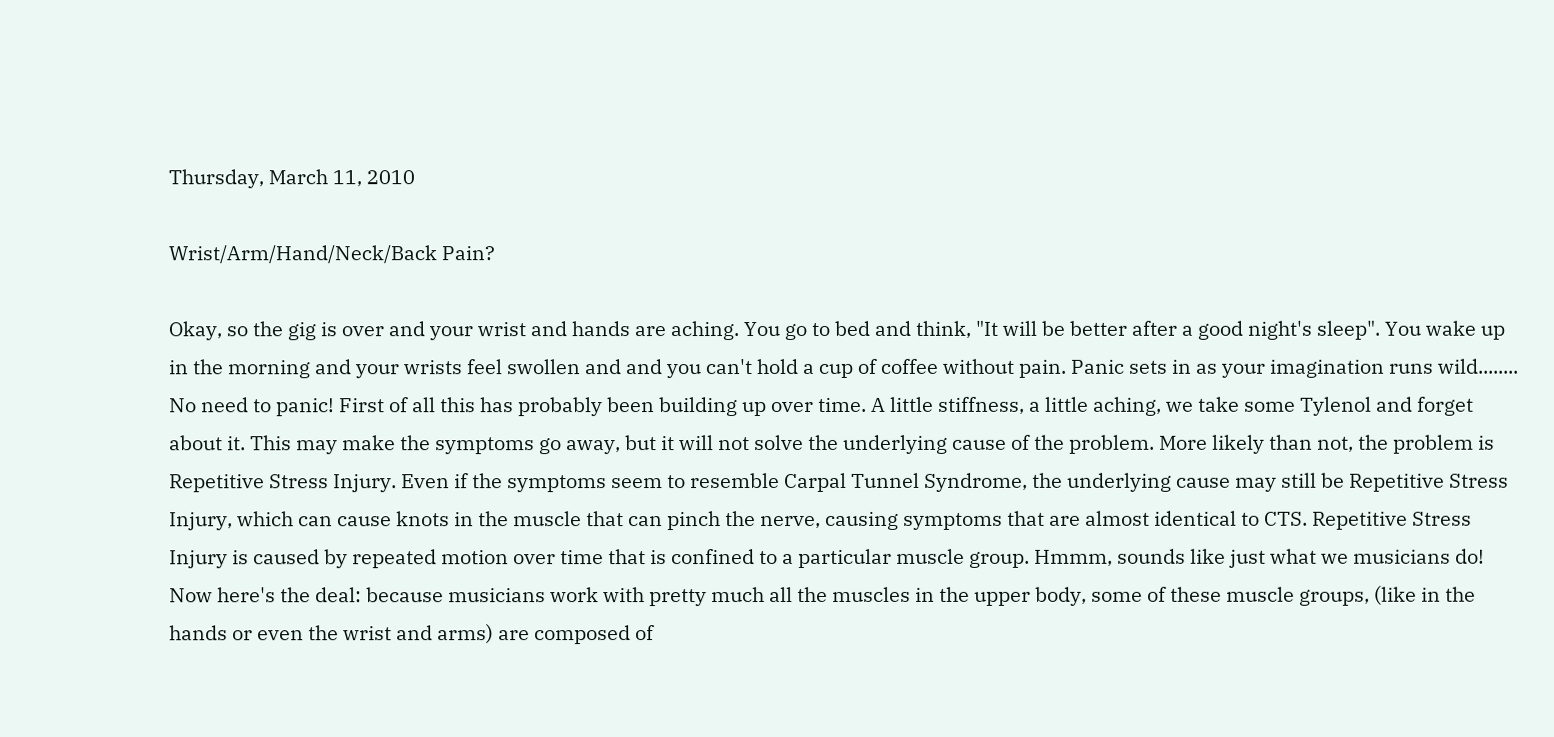Thursday, March 11, 2010

Wrist/Arm/Hand/Neck/Back Pain?

Okay, so the gig is over and your wrist and hands are aching. You go to bed and think, "It will be better after a good night's sleep". You wake up in the morning and your wrists feel swollen and and you can't hold a cup of coffee without pain. Panic sets in as your imagination runs wild........ No need to panic! First of all this has probably been building up over time. A little stiffness, a little aching, we take some Tylenol and forget about it. This may make the symptoms go away, but it will not solve the underlying cause of the problem. More likely than not, the problem is Repetitive Stress Injury. Even if the symptoms seem to resemble Carpal Tunnel Syndrome, the underlying cause may still be Repetitive Stress Injury, which can cause knots in the muscle that can pinch the nerve, causing symptoms that are almost identical to CTS. Repetitive Stress Injury is caused by repeated motion over time that is confined to a particular muscle group. Hmmm, sounds like just what we musicians do! Now here's the deal: because musicians work with pretty much all the muscles in the upper body, some of these muscle groups, (like in the hands or even the wrist and arms) are composed of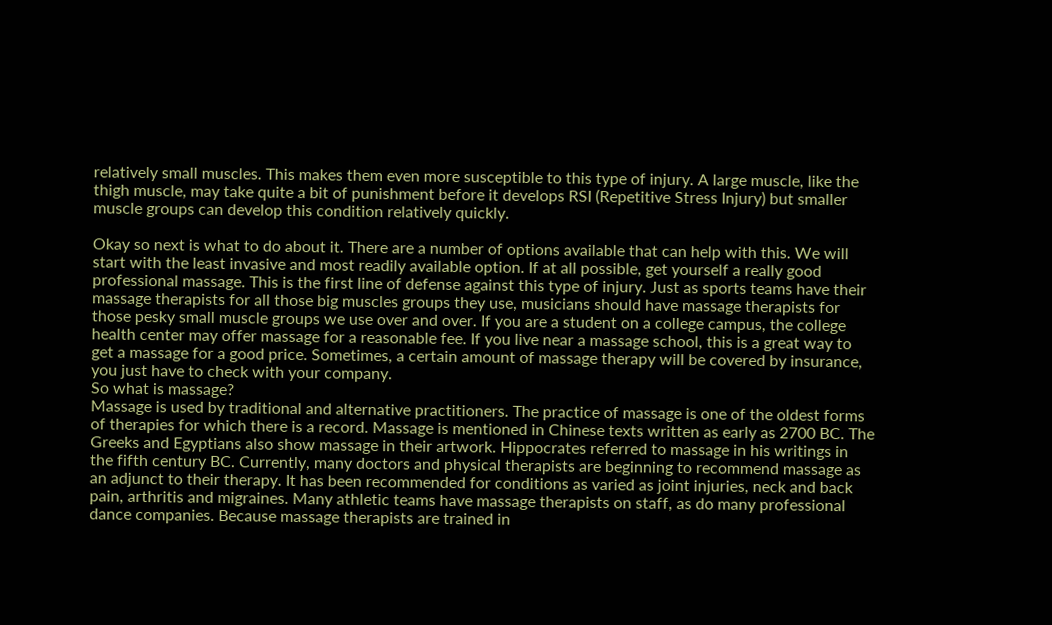relatively small muscles. This makes them even more susceptible to this type of injury. A large muscle, like the thigh muscle, may take quite a bit of punishment before it develops RSI (Repetitive Stress Injury) but smaller muscle groups can develop this condition relatively quickly.

Okay so next is what to do about it. There are a number of options available that can help with this. We will start with the least invasive and most readily available option. If at all possible, get yourself a really good professional massage. This is the first line of defense against this type of injury. Just as sports teams have their massage therapists for all those big muscles groups they use, musicians should have massage therapists for those pesky small muscle groups we use over and over. If you are a student on a college campus, the college health center may offer massage for a reasonable fee. If you live near a massage school, this is a great way to get a massage for a good price. Sometimes, a certain amount of massage therapy will be covered by insurance, you just have to check with your company.
So what is massage?
Massage is used by traditional and alternative practitioners. The practice of massage is one of the oldest forms of therapies for which there is a record. Massage is mentioned in Chinese texts written as early as 2700 BC. The Greeks and Egyptians also show massage in their artwork. Hippocrates referred to massage in his writings in the fifth century BC. Currently, many doctors and physical therapists are beginning to recommend massage as an adjunct to their therapy. It has been recommended for conditions as varied as joint injuries, neck and back pain, arthritis and migraines. Many athletic teams have massage therapists on staff, as do many professional dance companies. Because massage therapists are trained in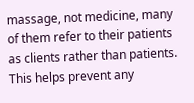massage, not medicine, many of them refer to their patients as clients rather than patients. This helps prevent any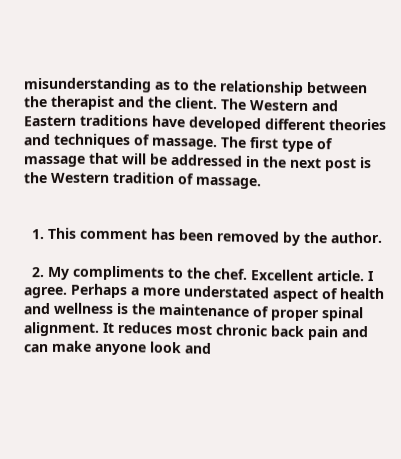misunderstanding as to the relationship between the therapist and the client. The Western and Eastern traditions have developed different theories and techniques of massage. The first type of massage that will be addressed in the next post is the Western tradition of massage.


  1. This comment has been removed by the author.

  2. My compliments to the chef. Excellent article. I agree. Perhaps a more understated aspect of health and wellness is the maintenance of proper spinal alignment. It reduces most chronic back pain and can make anyone look and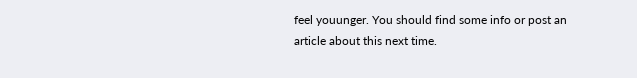feel youunger. You should find some info or post an article about this next time.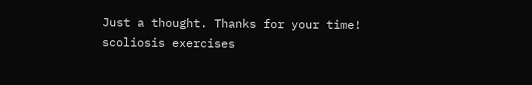Just a thought. Thanks for your time! scoliosis exercises